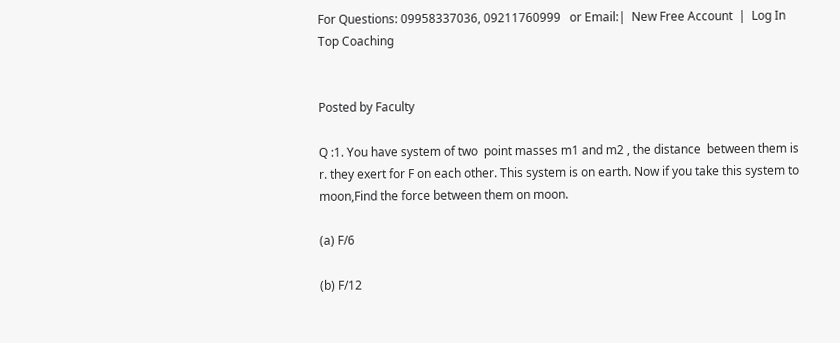For Questions: 09958337036, 09211760999   or Email:|  New Free Account  |  Log In
Top Coaching


Posted by Faculty

Q :1. You have system of two  point masses m1 and m2 , the distance  between them is r. they exert for F on each other. This system is on earth. Now if you take this system to moon,Find the force between them on moon.

(a) F/6

(b) F/12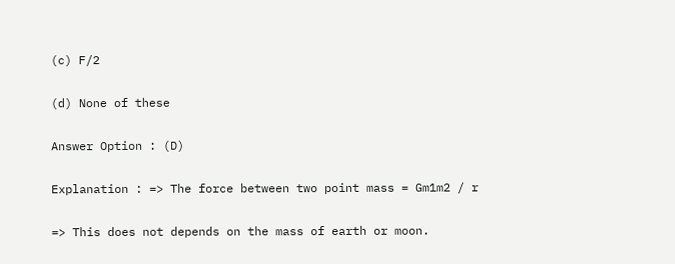(c) F/2

(d) None of these

Answer Option : (D)

Explanation : => The force between two point mass = Gm1m2 / r

=> This does not depends on the mass of earth or moon.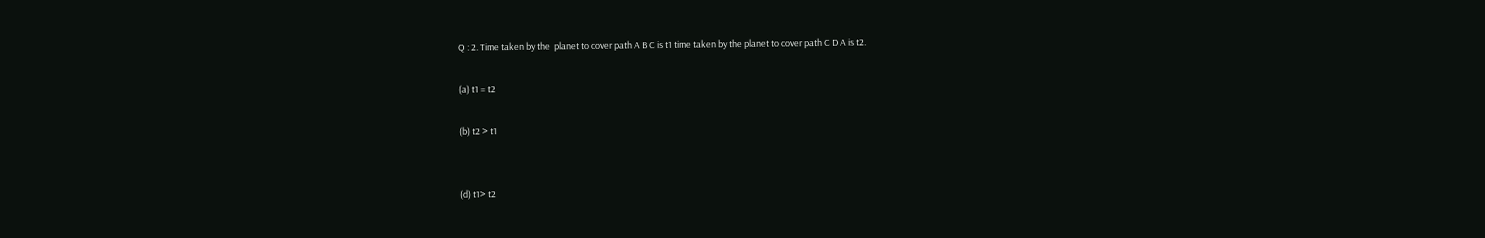Q : 2. Time taken by the  planet to cover path A B C is t1 time taken by the planet to cover path C D A is t2.

(a) t1 = t2

(b) t2 > t1


(d) t1> t2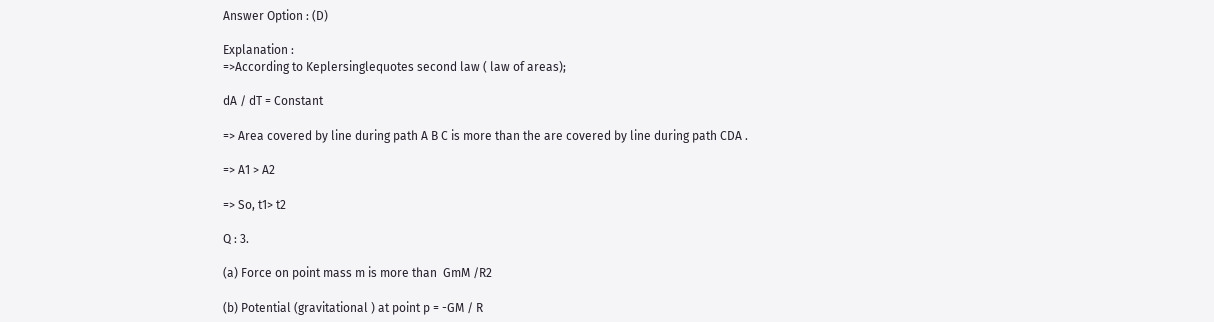Answer Option : (D)

Explanation :
=>According to Keplersinglequotes second law ( law of areas);

dA / dT = Constant

=> Area covered by line during path A B C is more than the are covered by line during path CDA .

=> A1 > A2

=> So, t1> t2

Q : 3.

(a) Force on point mass m is more than  GmM /R2

(b) Potential (gravitational ) at point p = -GM / R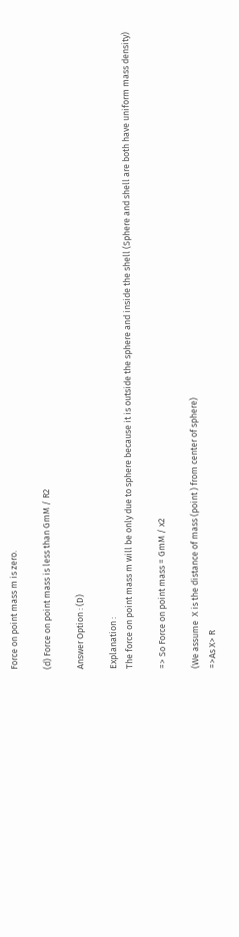Force on point mass m is zero.

(d) Force on point mass is less than GmM / R2

Answer Option : (D)

Explanation :
The force on point mass m will be only due to sphere because it is outside the sphere and inside the shell (Sphere and shell are both have uniform mass density)

=> So Force on point mass = GmM / x2

(We assume  X is the distance of mass (point ) from center of sphere)
=>As X> R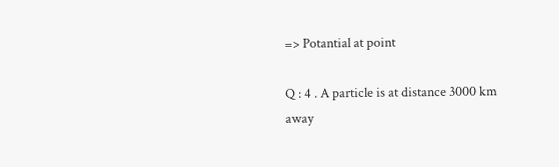=> Potantial at point

Q : 4 . A particle is at distance 3000 km away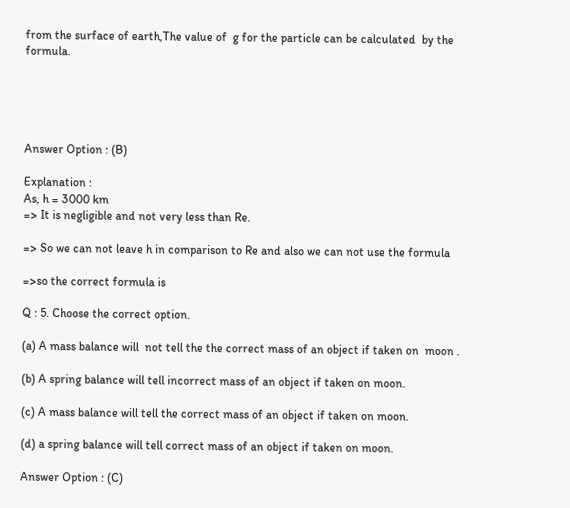from the surface of earth,The value of  g for the particle can be calculated  by the formula.





Answer Option : (B)

Explanation :
As, h = 3000 km
=> It is negligible and not very less than Re.

=> So we can not leave h in comparison to Re and also we can not use the formula

=>so the correct formula is

Q : 5. Choose the correct option.

(a) A mass balance will  not tell the the correct mass of an object if taken on  moon .

(b) A spring balance will tell incorrect mass of an object if taken on moon.

(c) A mass balance will tell the correct mass of an object if taken on moon.

(d) a spring balance will tell correct mass of an object if taken on moon.

Answer Option : (C)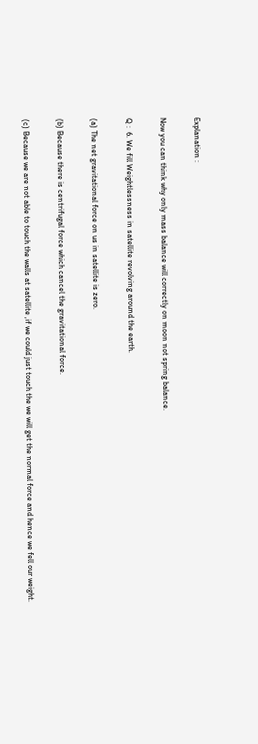Explanation :

Now you can think why only mass balance will correctly on moon not spring balance.

Q :  6. We fill Weightlessness in satellite revolving around the earth.

(a) The net gravitational force on us in satellite is zero.

(b) Because there is centrifugal force which cancel the gravitational force.

(c) Because we are not able to touch the walls at satellite ,if we could just touch the we will get the normal force and hence we fell our weight.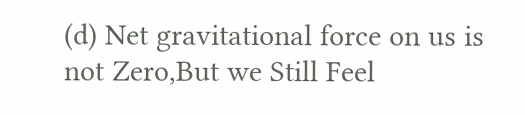(d) Net gravitational force on us is not Zero,But we Still Feel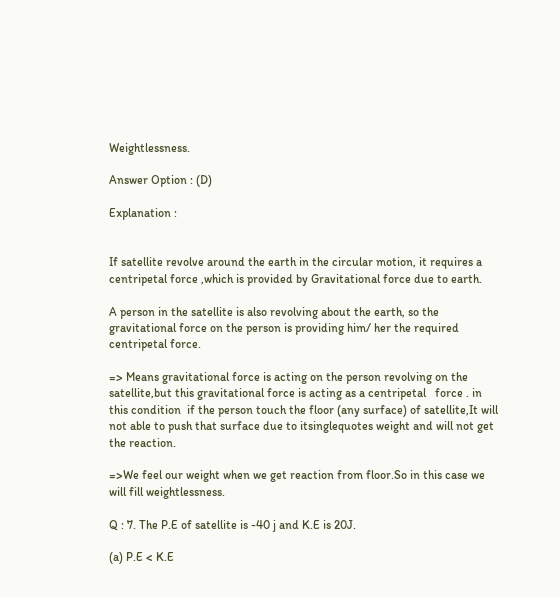Weightlessness.

Answer Option : (D)

Explanation :


If satellite revolve around the earth in the circular motion, it requires a centripetal force ,which is provided by Gravitational force due to earth.

A person in the satellite is also revolving about the earth, so the gravitational force on the person is providing him/ her the required centripetal force.

=> Means gravitational force is acting on the person revolving on the satellite,but this gravitational force is acting as a centripetal   force . in this condition  if the person touch the floor (any surface) of satellite,It will not able to push that surface due to itsinglequotes weight and will not get the reaction.

=>We feel our weight when we get reaction from floor.So in this case we will fill weightlessness.

Q : 7. The P.E of satellite is -40 j and K.E is 20J.

(a) P.E < K.E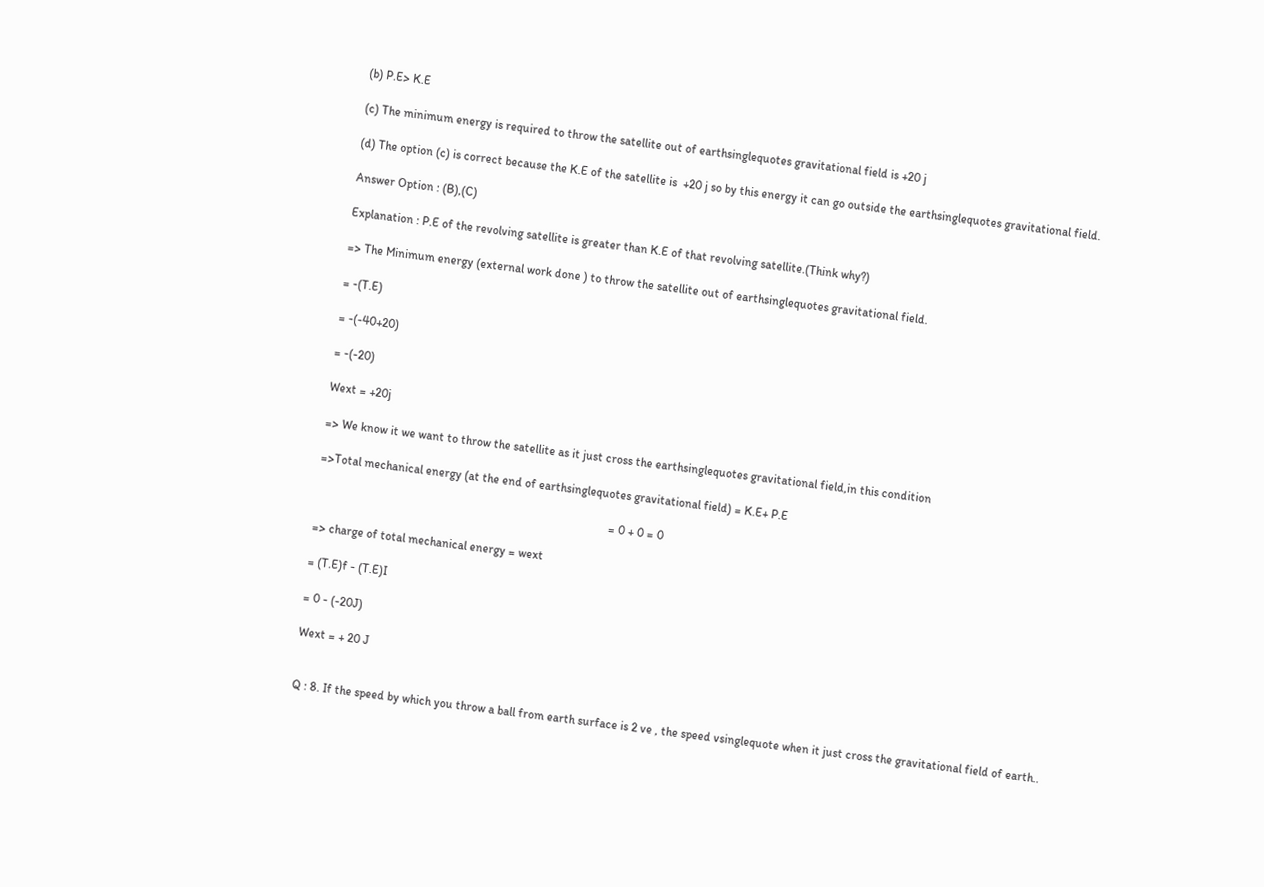(b) P.E> K.E

(c) The minimum energy is required to throw the satellite out of earthsinglequotes gravitational field is +20 j

(d) The option (c) is correct because the K.E of the satellite is  +20 j so by this energy it can go outside the earthsinglequotes gravitational field.

Answer Option : (B),(C)

Explanation : P.E of the revolving satellite is greater than K.E of that revolving satellite.(Think why?)

=> The Minimum energy (external work done ) to throw the satellite out of earthsinglequotes gravitational field.

= -(T.E)

= -(-40+20)

= -(-20)

Wext = +20j

=> We know it we want to throw the satellite as it just cross the earthsinglequotes gravitational field,in this condition

=>Total mechanical energy (at the end of earthsinglequotes gravitational field) = K.E+ P.E

                                                                                                  = 0 + 0 = 0

=> charge of total mechanical energy = wext

= (T.E)f - (T.E)I

= 0 - (-20J)

Wext = + 20 J


Q : 8. If the speed by which you throw a ball from earth surface is 2 ve , the speed vsinglequote when it just cross the gravitational field of earth..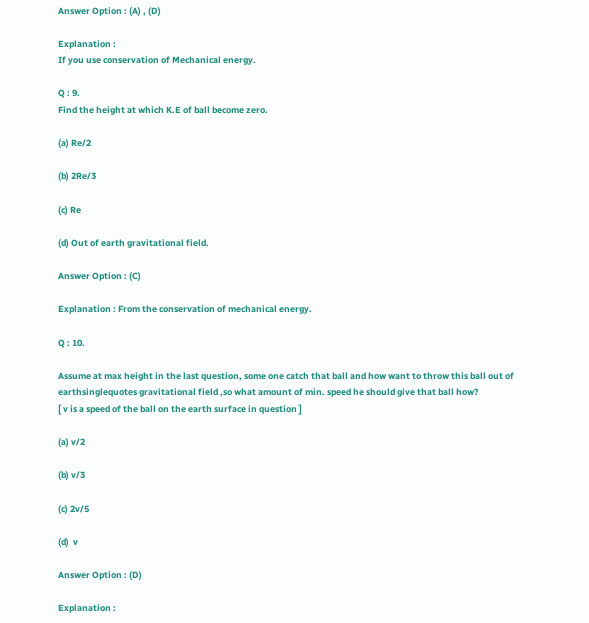Answer Option : (A) , (D)

Explanation :
If you use conservation of Mechanical energy.

Q : 9.
Find the height at which K.E of ball become zero.

(a) Re/2

(b) 2Re/3

(c) Re

(d) Out of earth gravitational field.

Answer Option : (C)

Explanation : From the conservation of mechanical energy.

Q : 10.

Assume at max height in the last question, some one catch that ball and how want to throw this ball out of earthsinglequotes gravitational field ,so what amount of min. speed he should give that ball how?
[ v is a speed of the ball on the earth surface in question ]

(a) v/2

(b) v/3

(c) 2v/5

(d)  v

Answer Option : (D)

Explanation :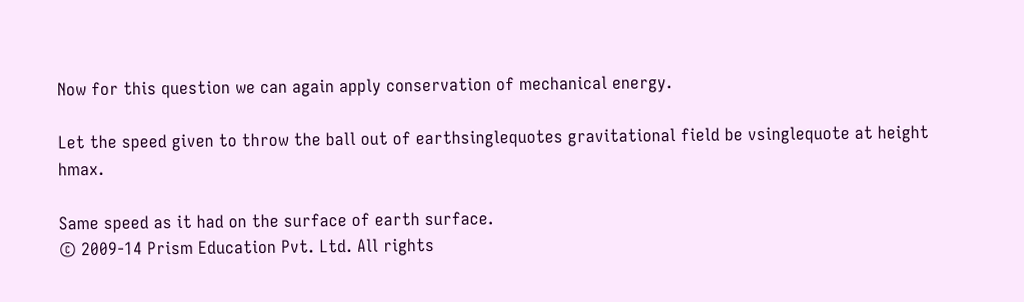Now for this question we can again apply conservation of mechanical energy.

Let the speed given to throw the ball out of earthsinglequotes gravitational field be vsinglequote at height hmax.

Same speed as it had on the surface of earth surface.
© 2009-14 Prism Education Pvt. Ltd. All rights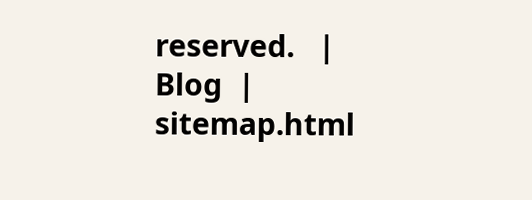reserved.   |  Blog  |  sitemap.html